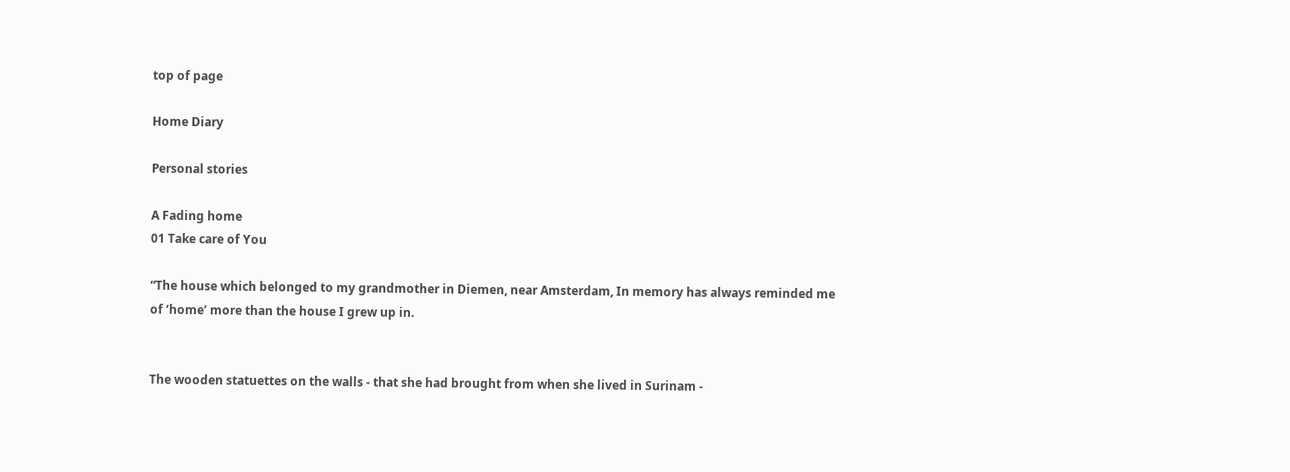top of page

Home Diary

Personal stories

A Fading home
01 Take care of You

“The house which belonged to my grandmother in Diemen, near Amsterdam, In memory has always reminded me of ‘home’ more than the house I grew up in.


The wooden statuettes on the walls - that she had brought from when she lived in Surinam -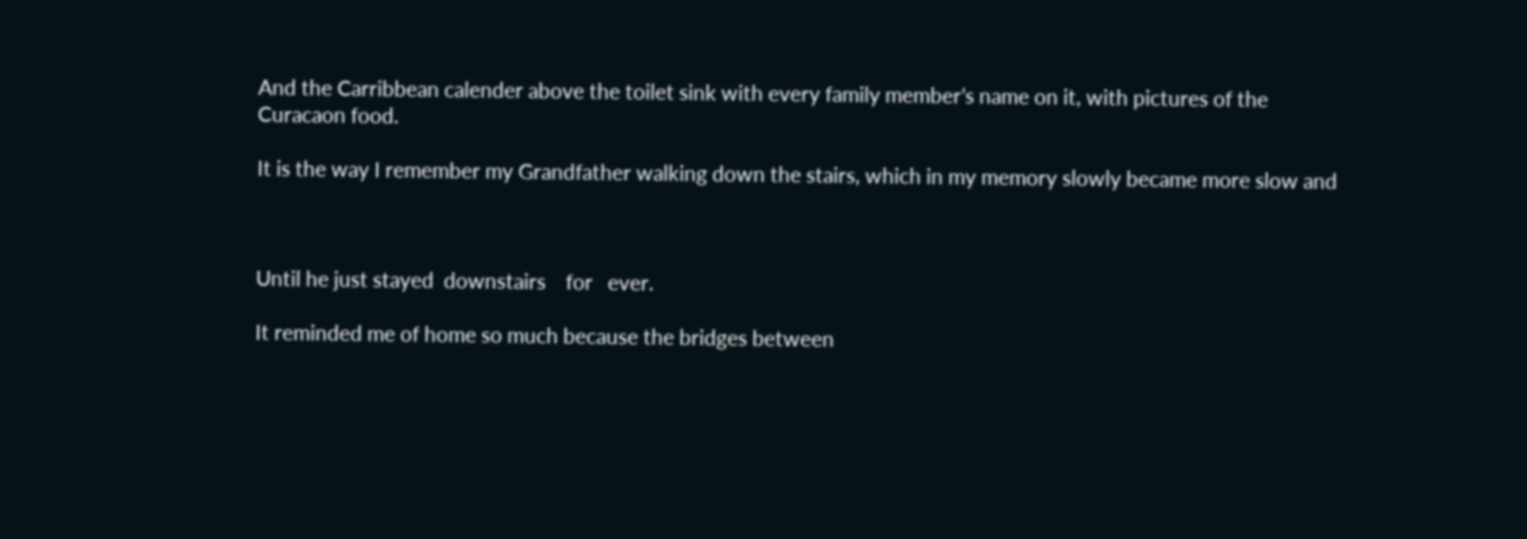And the Carribbean calender above the toilet sink with every family member’s name on it, with pictures of the Curacaon food.

It is the way I remember my Grandfather walking down the stairs, which in my memory slowly became more slow and



Until he just stayed  downstairs    for   ever.

It reminded me of home so much because the bridges between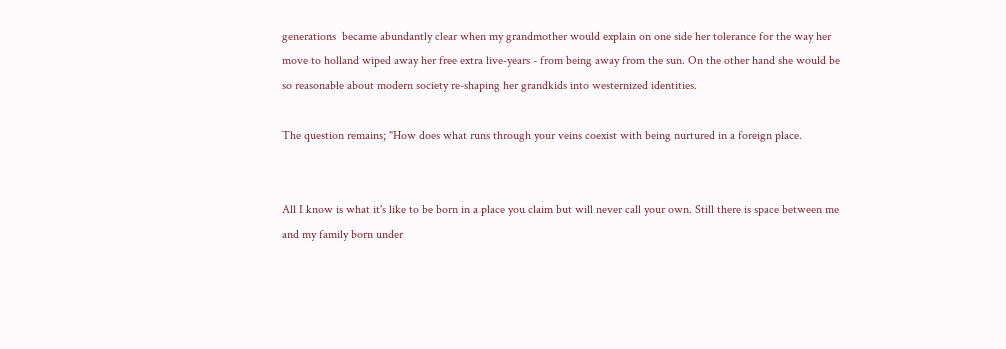generations  became abundantly clear when my grandmother would explain on one side her tolerance for the way her move to holland wiped away her free extra live-years - from being away from the sun. On the other hand she would be so reasonable about modern society re-shaping her grandkids into westernized identities.

The question remains; "How does what runs through your veins coexist with being nurtured in a foreign place.


All I know is what it's like to be born in a place you claim but will never call your own. Still there is space between me and my family born under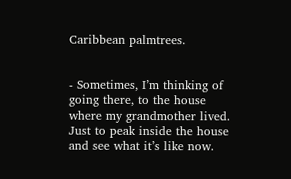Caribbean palmtrees.


- Sometimes, I’m thinking of going there, to the house where my grandmother lived. Just to peak inside the house and see what it’s like now.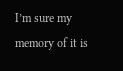I’m sure my memory of it is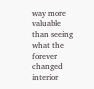way more valuable than seeing what the forever changed interior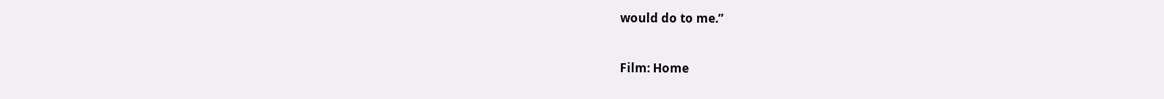would do to me.”


Film: Home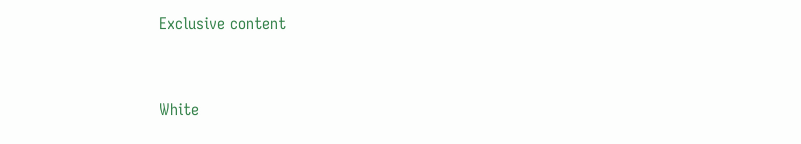Exclusive content


White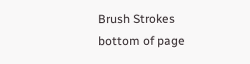Brush Strokes
bottom of page